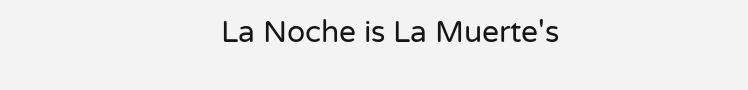La Noche is La Muerte's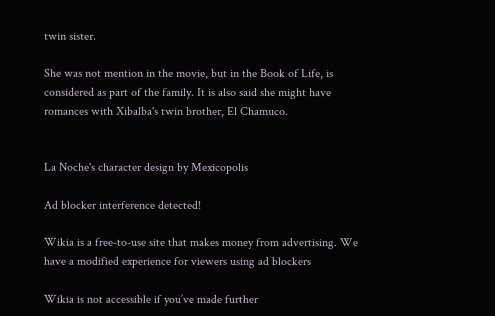twin sister.

She was not mention in the movie, but in the Book of Life, is considered as part of the family. It is also said she might have romances with Xibalba's twin brother, El Chamuco.


La Noche's character design by Mexicopolis

Ad blocker interference detected!

Wikia is a free-to-use site that makes money from advertising. We have a modified experience for viewers using ad blockers

Wikia is not accessible if you’ve made further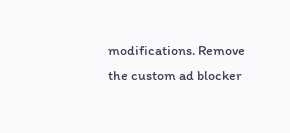modifications. Remove the custom ad blocker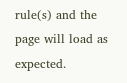rule(s) and the page will load as expected.